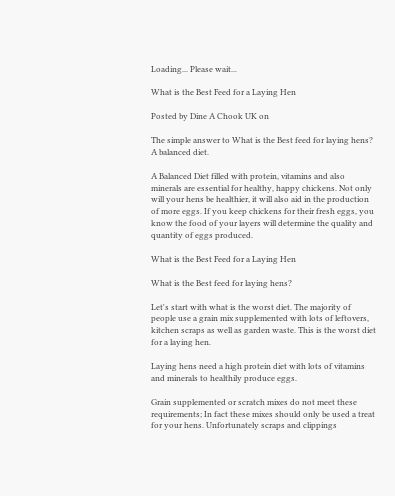Loading... Please wait...

What is the Best Feed for a Laying Hen

Posted by Dine A Chook UK on

The simple answer to What is the Best feed for laying hens? A balanced diet.

A Balanced Diet filled with protein, vitamins and also minerals are essential for healthy, happy chickens. Not only will your hens be healthier, it will also aid in the production of more eggs. If you keep chickens for their fresh eggs, you know the food of your layers will determine the quality and quantity of eggs produced.

What is the Best Feed for a Laying Hen

What is the Best feed for laying hens?

Let's start with what is the worst diet. The majority of people use a grain mix supplemented with lots of leftovers, kitchen scraps as well as garden waste. This is the worst diet for a laying hen.

Laying hens need a high protein diet with lots of vitamins and minerals to healthily produce eggs.

Grain supplemented or scratch mixes do not meet these requirements; In fact these mixes should only be used a treat for your hens. Unfortunately scraps and clippings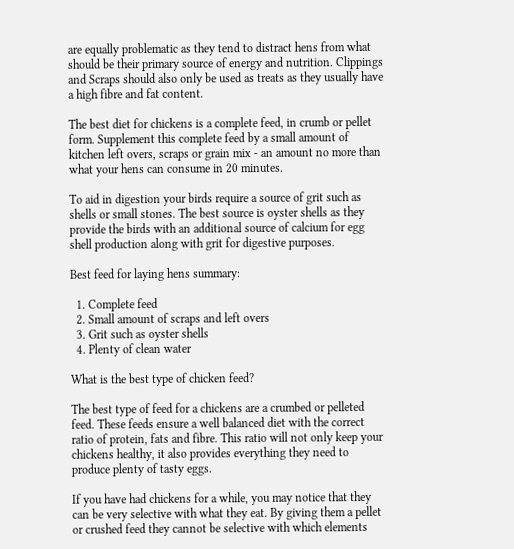are equally problematic as they tend to distract hens from what should be their primary source of energy and nutrition. Clippings and Scraps should also only be used as treats as they usually have a high fibre and fat content.

The best diet for chickens is a complete feed, in crumb or pellet form. Supplement this complete feed by a small amount of kitchen left overs, scraps or grain mix - an amount no more than what your hens can consume in 20 minutes.

To aid in digestion your birds require a source of grit such as shells or small stones. The best source is oyster shells as they provide the birds with an additional source of calcium for egg shell production along with grit for digestive purposes.

Best feed for laying hens summary:

  1. Complete feed
  2. Small amount of scraps and left overs
  3. Grit such as oyster shells
  4. Plenty of clean water

What is the best type of chicken feed?

The best type of feed for a chickens are a crumbed or pelleted feed. These feeds ensure a well balanced diet with the correct ratio of protein, fats and fibre. This ratio will not only keep your chickens healthy, it also provides everything they need to produce plenty of tasty eggs.

If you have had chickens for a while, you may notice that they can be very selective with what they eat. By giving them a pellet or crushed feed they cannot be selective with which elements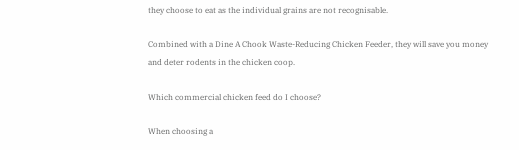they choose to eat as the individual grains are not recognisable.

Combined with a Dine A Chook Waste-Reducing Chicken Feeder, they will save you money and deter rodents in the chicken coop.

Which commercial chicken feed do I choose?

When choosing a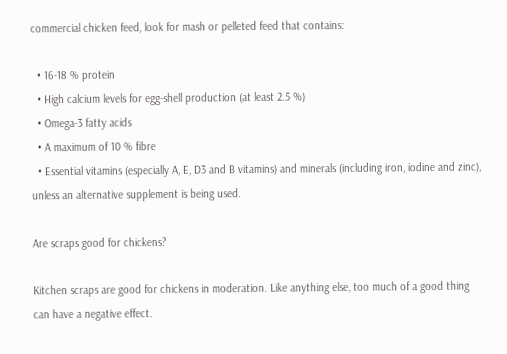commercial chicken feed, look for mash or pelleted feed that contains:

  • 16-18 % protein
  • High calcium levels for egg-shell production (at least 2.5 %)
  • Omega-3 fatty acids
  • A maximum of 10 % fibre
  • Essential vitamins (especially A, E, D3 and B vitamins) and minerals (including iron, iodine and zinc), unless an alternative supplement is being used.

Are scraps good for chickens?

Kitchen scraps are good for chickens in moderation. Like anything else, too much of a good thing can have a negative effect.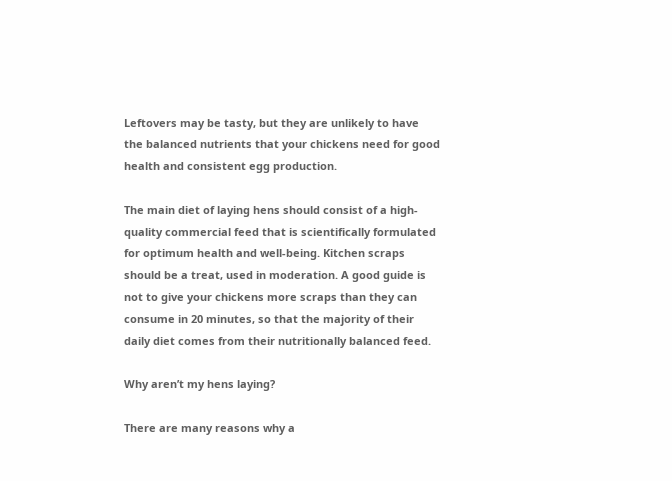Leftovers may be tasty, but they are unlikely to have the balanced nutrients that your chickens need for good health and consistent egg production.

The main diet of laying hens should consist of a high-quality commercial feed that is scientifically formulated for optimum health and well-being. Kitchen scraps should be a treat, used in moderation. A good guide is not to give your chickens more scraps than they can consume in 20 minutes, so that the majority of their daily diet comes from their nutritionally balanced feed.

Why aren’t my hens laying?

There are many reasons why a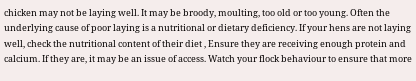chicken may not be laying well. It may be broody, moulting, too old or too young. Often the underlying cause of poor laying is a nutritional or dietary deficiency. If your hens are not laying well, check the nutritional content of their diet , Ensure they are receiving enough protein and calcium. If they are, it may be an issue of access. Watch your flock behaviour to ensure that more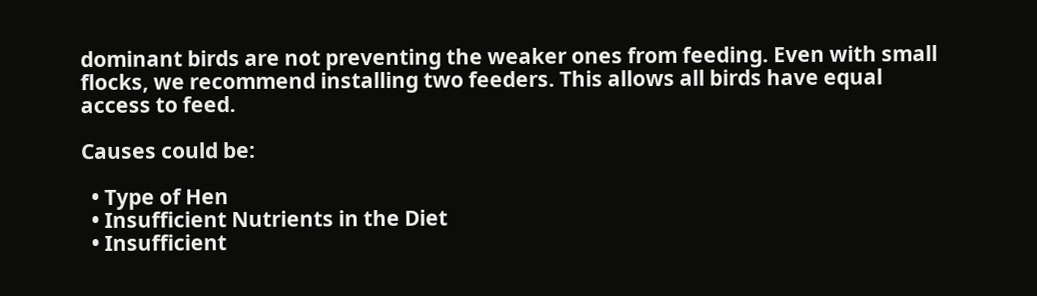dominant birds are not preventing the weaker ones from feeding. Even with small flocks, we recommend installing two feeders. This allows all birds have equal access to feed.

Causes could be:

  • Type of Hen
  • Insufficient Nutrients in the Diet
  • Insufficient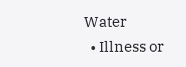Water
  • Illness or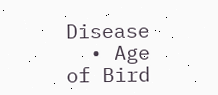Disease
  • Age of Bird